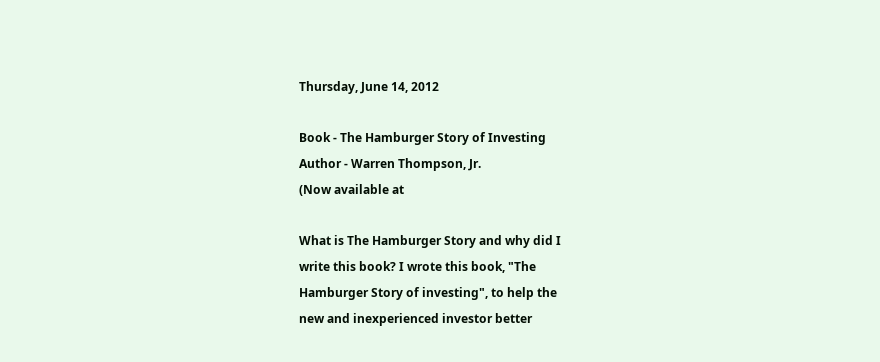Thursday, June 14, 2012

Book - The Hamburger Story of Investing
Author - Warren Thompson, Jr.
(Now available at

What is The Hamburger Story and why did I
write this book? I wrote this book, "The
Hamburger Story of investing", to help the
new and inexperienced investor better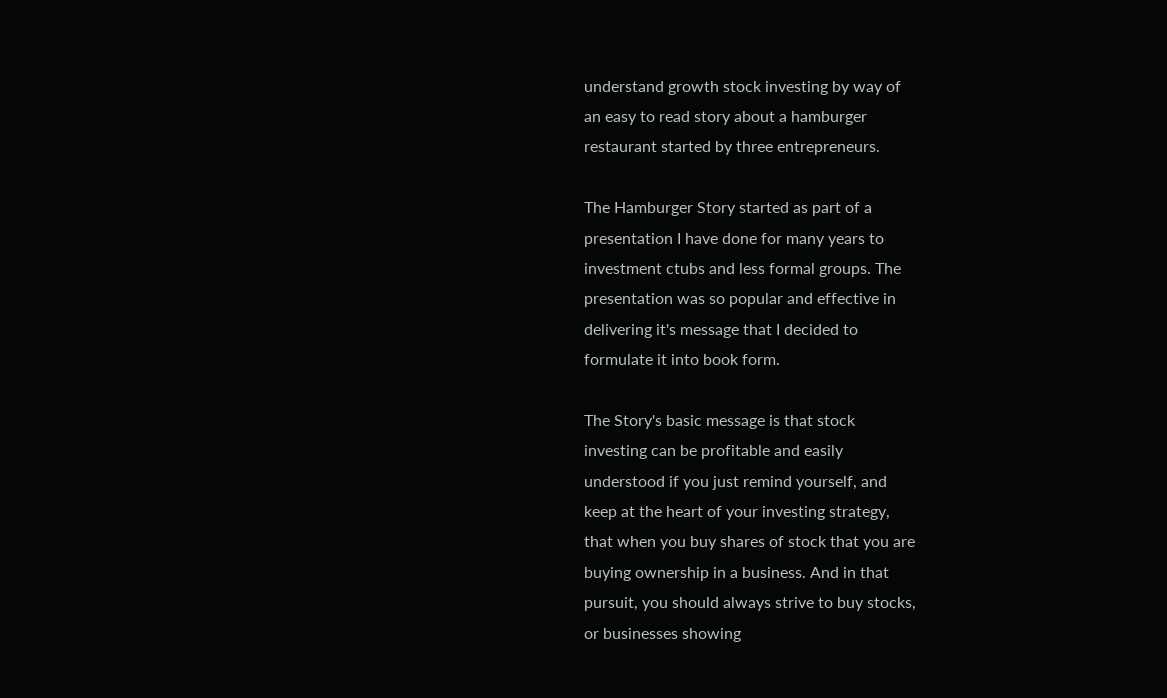understand growth stock investing by way of
an easy to read story about a hamburger
restaurant started by three entrepreneurs.

The Hamburger Story started as part of a
presentation I have done for many years to
investment ctubs and less formal groups. The
presentation was so popular and effective in
delivering it's message that I decided to
formulate it into book form.

The Story's basic message is that stock
investing can be profitable and easily
understood if you just remind yourself, and
keep at the heart of your investing strategy,
that when you buy shares of stock that you are
buying ownership in a business. And in that
pursuit, you should always strive to buy stocks,
or businesses showing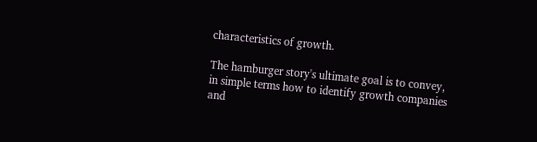characteristics of growth.

The hamburger story's ultimate goal is to convey,
in simple terms how to identify growth companies
and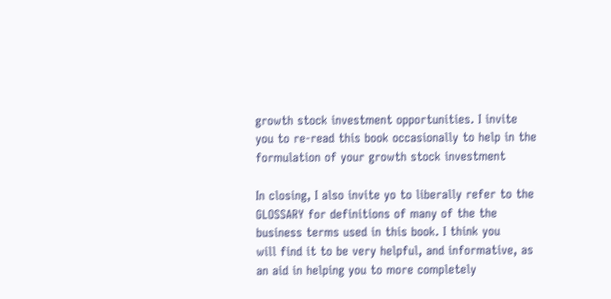growth stock investment opportunities. I invite
you to re-read this book occasionally to help in the
formulation of your growth stock investment

In closing, I also invite yo to liberally refer to the
GLOSSARY for definitions of many of the the
business terms used in this book. I think you
will find it to be very helpful, and informative, as
an aid in helping you to more completely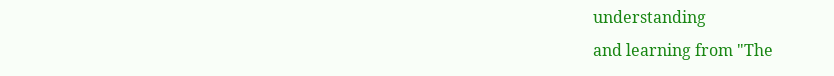understanding
and learning from "The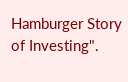Hamburger Story
of Investing".